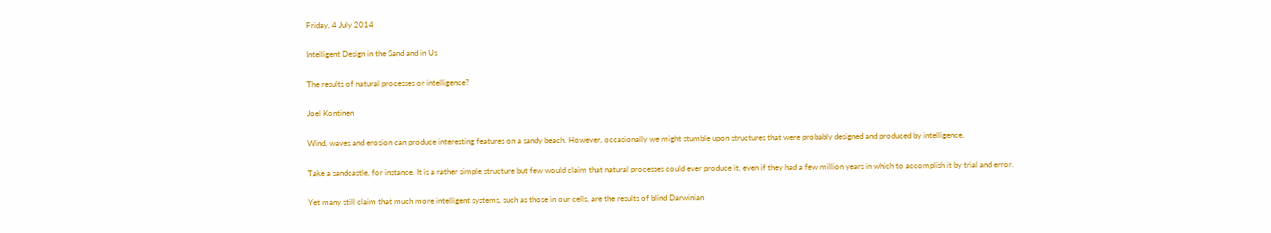Friday, 4 July 2014

Intelligent Design in the Sand and in Us

The results of natural processes or intelligence?

Joel Kontinen

Wind, waves and erosion can produce interesting features on a sandy beach. However, occasionally we might stumble upon structures that were probably designed and produced by intelligence.

Take a sandcastle, for instance. It is a rather simple structure but few would claim that natural processes could ever produce it, even if they had a few million years in which to accomplish it by trial and error.

Yet many still claim that much more intelligent systems, such as those in our cells, are the results of blind Darwinian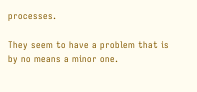processes.

They seem to have a problem that is by no means a minor one.